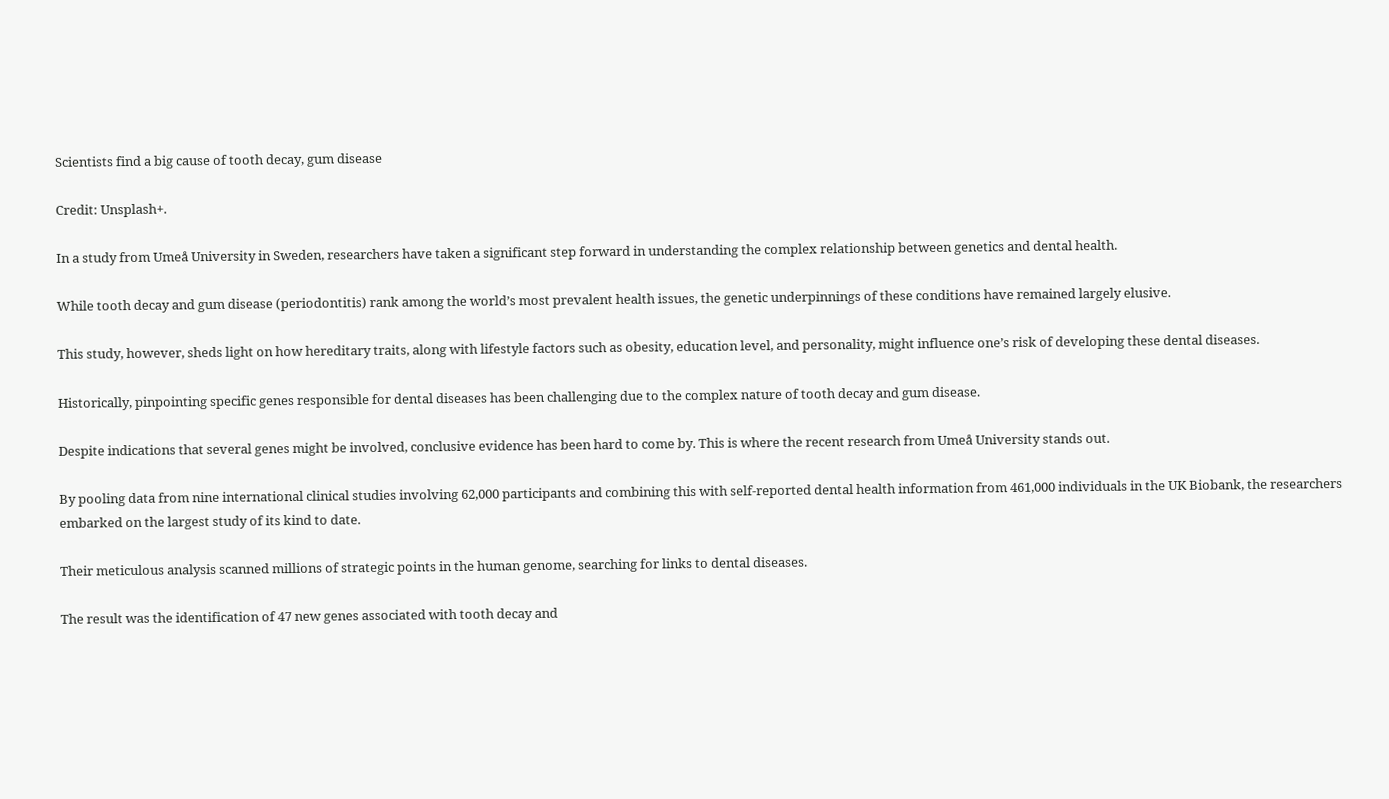Scientists find a big cause of tooth decay, gum disease

Credit: Unsplash+.

In a study from Umeå University in Sweden, researchers have taken a significant step forward in understanding the complex relationship between genetics and dental health.

While tooth decay and gum disease (periodontitis) rank among the world’s most prevalent health issues, the genetic underpinnings of these conditions have remained largely elusive.

This study, however, sheds light on how hereditary traits, along with lifestyle factors such as obesity, education level, and personality, might influence one’s risk of developing these dental diseases.

Historically, pinpointing specific genes responsible for dental diseases has been challenging due to the complex nature of tooth decay and gum disease.

Despite indications that several genes might be involved, conclusive evidence has been hard to come by. This is where the recent research from Umeå University stands out.

By pooling data from nine international clinical studies involving 62,000 participants and combining this with self-reported dental health information from 461,000 individuals in the UK Biobank, the researchers embarked on the largest study of its kind to date.

Their meticulous analysis scanned millions of strategic points in the human genome, searching for links to dental diseases.

The result was the identification of 47 new genes associated with tooth decay and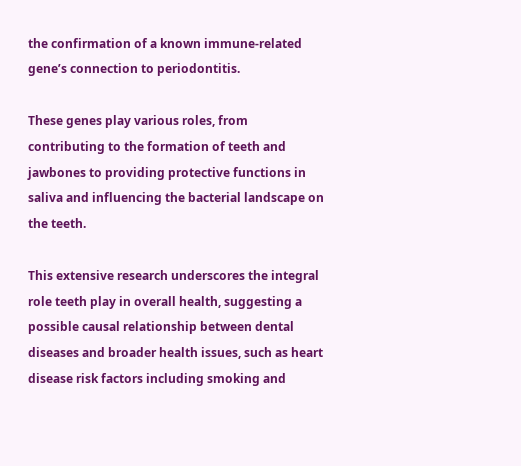the confirmation of a known immune-related gene’s connection to periodontitis.

These genes play various roles, from contributing to the formation of teeth and jawbones to providing protective functions in saliva and influencing the bacterial landscape on the teeth.

This extensive research underscores the integral role teeth play in overall health, suggesting a possible causal relationship between dental diseases and broader health issues, such as heart disease risk factors including smoking and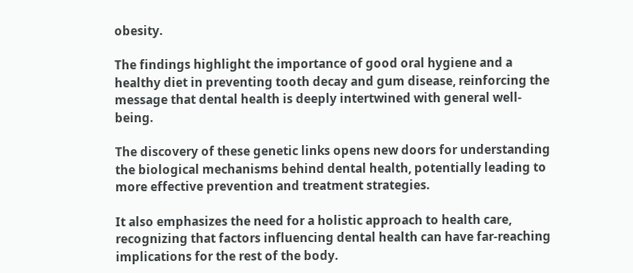obesity.

The findings highlight the importance of good oral hygiene and a healthy diet in preventing tooth decay and gum disease, reinforcing the message that dental health is deeply intertwined with general well-being.

The discovery of these genetic links opens new doors for understanding the biological mechanisms behind dental health, potentially leading to more effective prevention and treatment strategies.

It also emphasizes the need for a holistic approach to health care, recognizing that factors influencing dental health can have far-reaching implications for the rest of the body.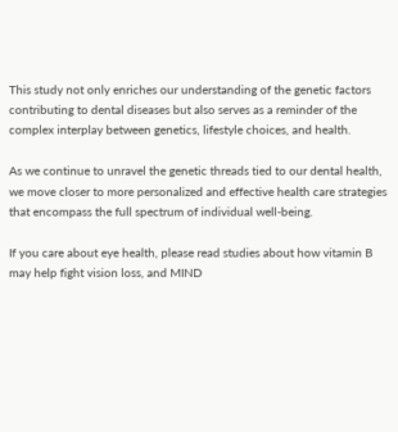This study not only enriches our understanding of the genetic factors contributing to dental diseases but also serves as a reminder of the complex interplay between genetics, lifestyle choices, and health.

As we continue to unravel the genetic threads tied to our dental health, we move closer to more personalized and effective health care strategies that encompass the full spectrum of individual well-being.

If you care about eye health, please read studies about how vitamin B may help fight vision loss, and MIND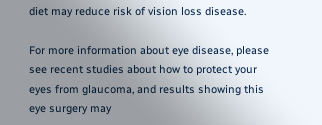diet may reduce risk of vision loss disease.

For more information about eye disease, please see recent studies about how to protect your eyes from glaucoma, and results showing this eye surgery may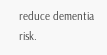reduce dementia risk.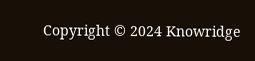Copyright © 2024 Knowridge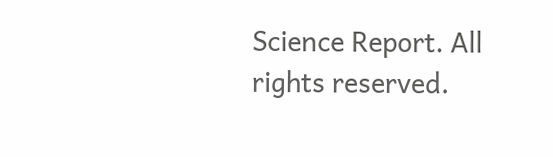Science Report. All rights reserved.